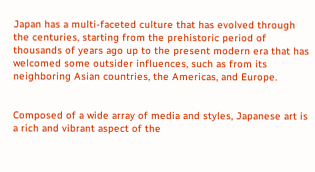Japan has a multi-faceted culture that has evolved through the centuries, starting from the prehistoric period of thousands of years ago up to the present modern era that has welcomed some outsider influences, such as from its neighboring Asian countries, the Americas, and Europe.


Composed of a wide array of media and styles, Japanese art is a rich and vibrant aspect of the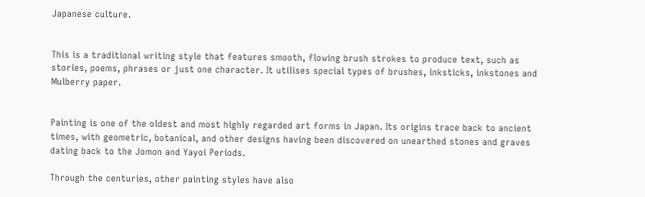Japanese culture.


This is a traditional writing style that features smooth, flowing brush strokes to produce text, such as stories, poems, phrases or just one character. It utilises special types of brushes, inksticks, inkstones and Mulberry paper.


Painting is one of the oldest and most highly regarded art forms in Japan. Its origins trace back to ancient times, with geometric, botanical, and other designs having been discovered on unearthed stones and graves dating back to the Jomon and Yayoi Periods.

Through the centuries, other painting styles have also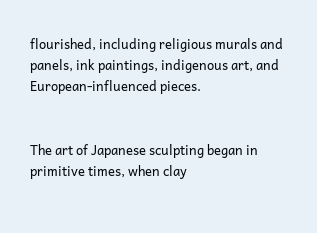flourished, including religious murals and panels, ink paintings, indigenous art, and European-influenced pieces.


The art of Japanese sculpting began in primitive times, when clay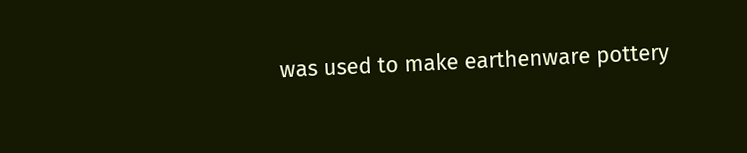was used to make earthenware pottery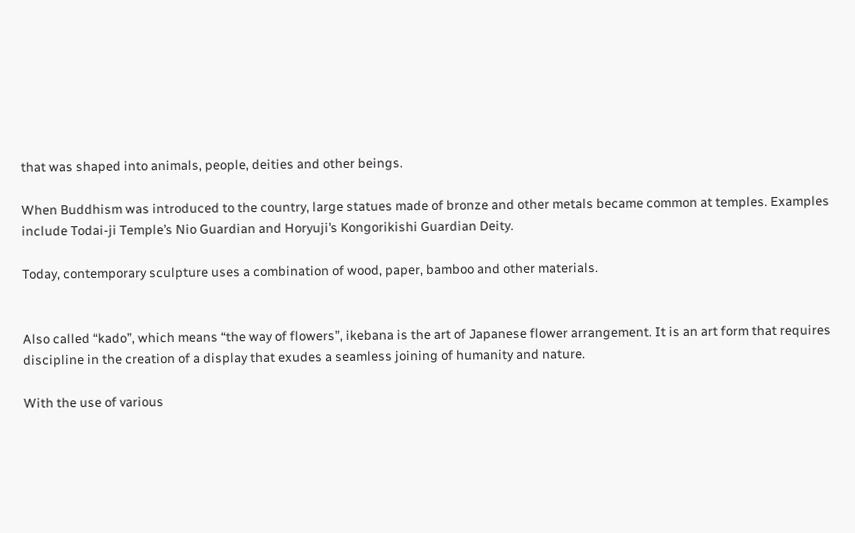that was shaped into animals, people, deities and other beings.

When Buddhism was introduced to the country, large statues made of bronze and other metals became common at temples. Examples include Todai-ji Temple’s Nio Guardian and Horyuji’s Kongorikishi Guardian Deity.

Today, contemporary sculpture uses a combination of wood, paper, bamboo and other materials.


Also called “kado”, which means “the way of flowers”, ikebana is the art of Japanese flower arrangement. It is an art form that requires discipline in the creation of a display that exudes a seamless joining of humanity and nature.

With the use of various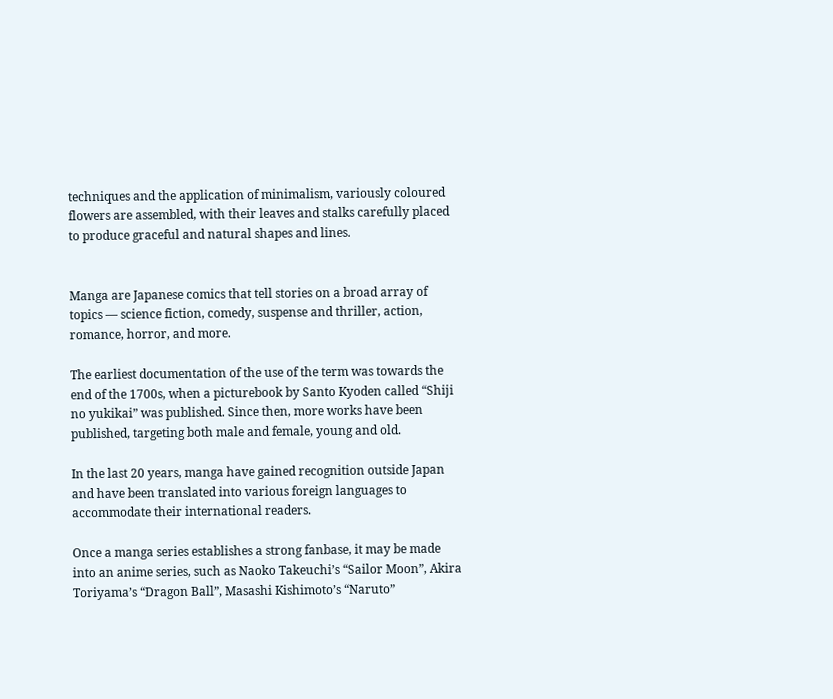techniques and the application of minimalism, variously coloured flowers are assembled, with their leaves and stalks carefully placed to produce graceful and natural shapes and lines.


Manga are Japanese comics that tell stories on a broad array of topics — science fiction, comedy, suspense and thriller, action, romance, horror, and more.

The earliest documentation of the use of the term was towards the end of the 1700s, when a picturebook by Santo Kyoden called “Shiji no yukikai” was published. Since then, more works have been published, targeting both male and female, young and old.

In the last 20 years, manga have gained recognition outside Japan and have been translated into various foreign languages to accommodate their international readers.

Once a manga series establishes a strong fanbase, it may be made into an anime series, such as Naoko Takeuchi’s “Sailor Moon”, Akira Toriyama’s “Dragon Ball”, Masashi Kishimoto’s “Naruto”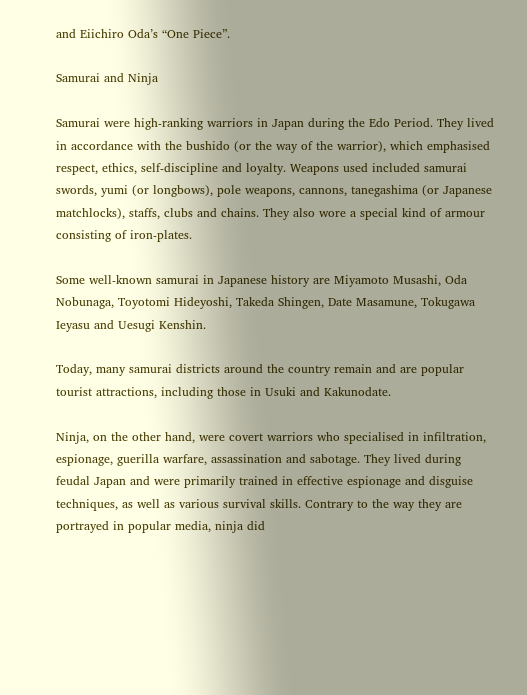and Eiichiro Oda’s “One Piece”.

Samurai and Ninja

Samurai were high-ranking warriors in Japan during the Edo Period. They lived in accordance with the bushido (or the way of the warrior), which emphasised respect, ethics, self-discipline and loyalty. Weapons used included samurai swords, yumi (or longbows), pole weapons, cannons, tanegashima (or Japanese matchlocks), staffs, clubs and chains. They also wore a special kind of armour consisting of iron-plates.

Some well-known samurai in Japanese history are Miyamoto Musashi, Oda Nobunaga, Toyotomi Hideyoshi, Takeda Shingen, Date Masamune, Tokugawa Ieyasu and Uesugi Kenshin.

Today, many samurai districts around the country remain and are popular tourist attractions, including those in Usuki and Kakunodate.

Ninja, on the other hand, were covert warriors who specialised in infiltration, espionage, guerilla warfare, assassination and sabotage. They lived during feudal Japan and were primarily trained in effective espionage and disguise techniques, as well as various survival skills. Contrary to the way they are portrayed in popular media, ninja did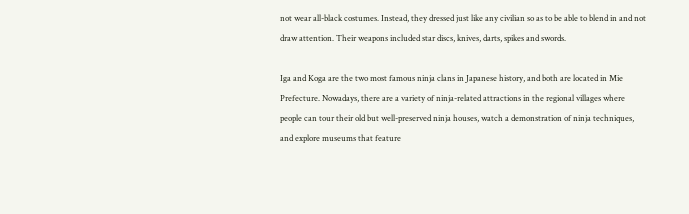not wear all-black costumes. Instead, they dressed just like any civilian so as to be able to blend in and not draw attention. Their weapons included star discs, knives, darts, spikes and swords.

Iga and Koga are the two most famous ninja clans in Japanese history, and both are located in Mie Prefecture. Nowadays, there are a variety of ninja-related attractions in the regional villages where people can tour their old but well-preserved ninja houses, watch a demonstration of ninja techniques, and explore museums that feature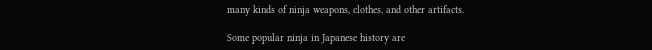many kinds of ninja weapons, clothes, and other artifacts.

Some popular ninja in Japanese history are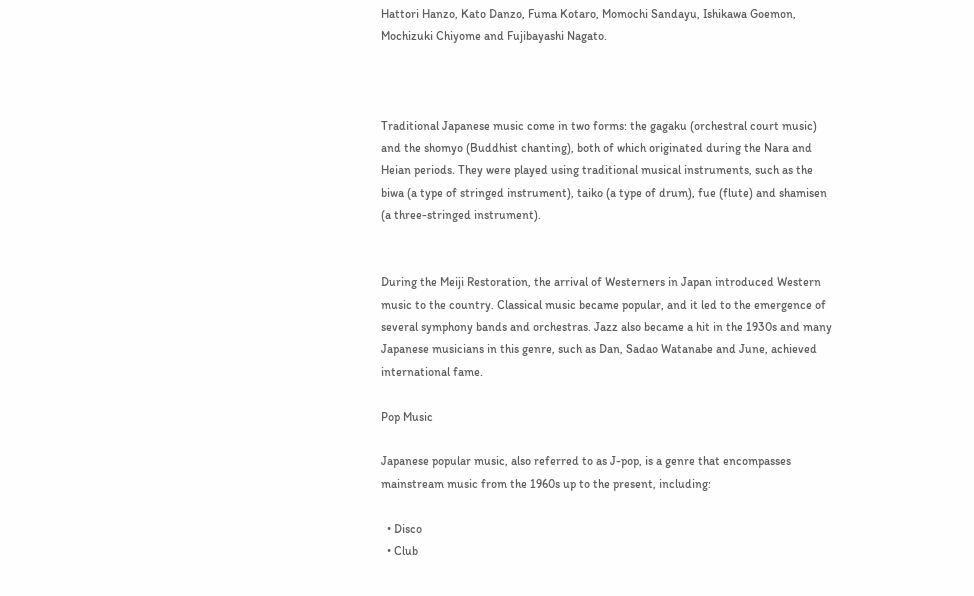Hattori Hanzo, Kato Danzo, Fuma Kotaro, Momochi Sandayu, Ishikawa Goemon, Mochizuki Chiyome and Fujibayashi Nagato.



Traditional Japanese music come in two forms: the gagaku (orchestral court music) and the shomyo (Buddhist chanting), both of which originated during the Nara and Heian periods. They were played using traditional musical instruments, such as the biwa (a type of stringed instrument), taiko (a type of drum), fue (flute) and shamisen (a three-stringed instrument).


During the Meiji Restoration, the arrival of Westerners in Japan introduced Western music to the country. Classical music became popular, and it led to the emergence of several symphony bands and orchestras. Jazz also became a hit in the 1930s and many Japanese musicians in this genre, such as Dan, Sadao Watanabe and June, achieved international fame.

Pop Music

Japanese popular music, also referred to as J-pop, is a genre that encompasses mainstream music from the 1960s up to the present, including:

  • Disco
  • Club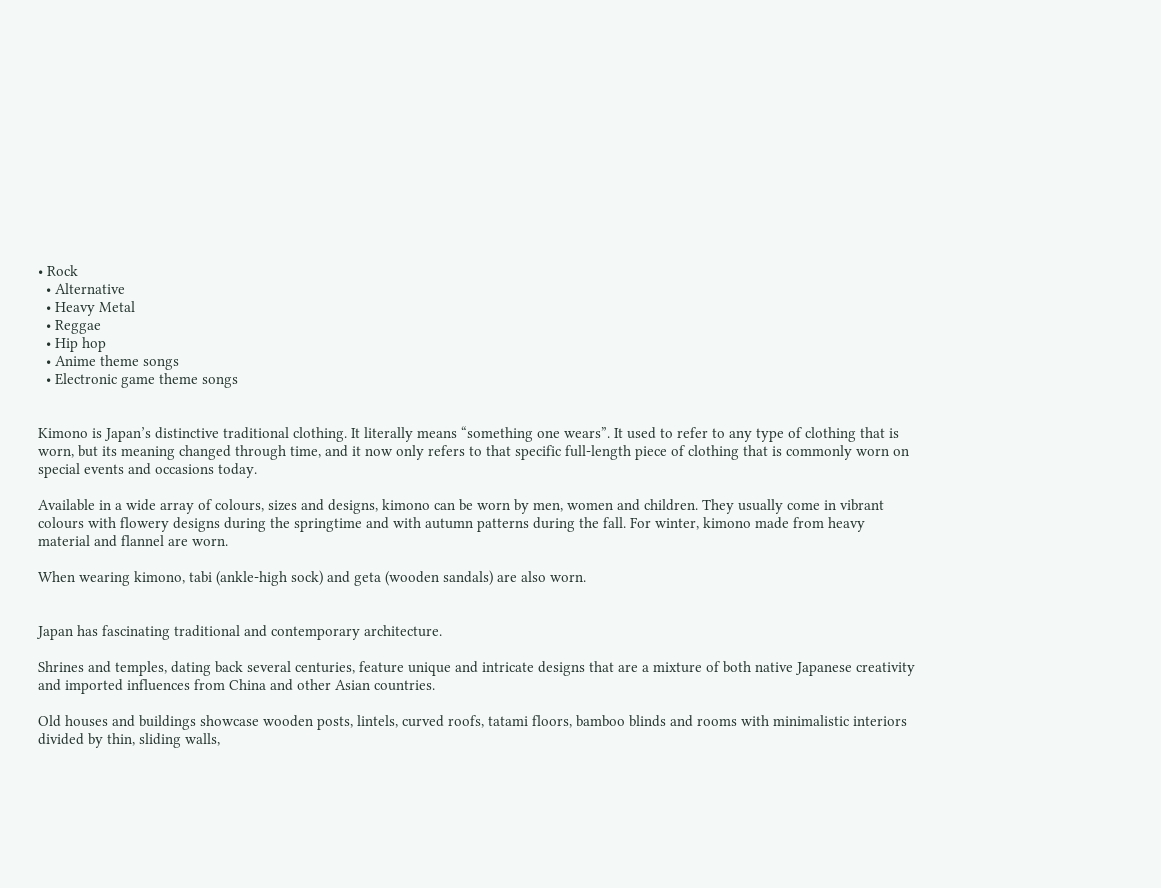• Rock
  • Alternative
  • Heavy Metal
  • Reggae
  • Hip hop
  • Anime theme songs
  • Electronic game theme songs


Kimono is Japan’s distinctive traditional clothing. It literally means “something one wears”. It used to refer to any type of clothing that is worn, but its meaning changed through time, and it now only refers to that specific full-length piece of clothing that is commonly worn on special events and occasions today.

Available in a wide array of colours, sizes and designs, kimono can be worn by men, women and children. They usually come in vibrant colours with flowery designs during the springtime and with autumn patterns during the fall. For winter, kimono made from heavy material and flannel are worn.

When wearing kimono, tabi (ankle-high sock) and geta (wooden sandals) are also worn.


Japan has fascinating traditional and contemporary architecture.

Shrines and temples, dating back several centuries, feature unique and intricate designs that are a mixture of both native Japanese creativity and imported influences from China and other Asian countries.

Old houses and buildings showcase wooden posts, lintels, curved roofs, tatami floors, bamboo blinds and rooms with minimalistic interiors divided by thin, sliding walls,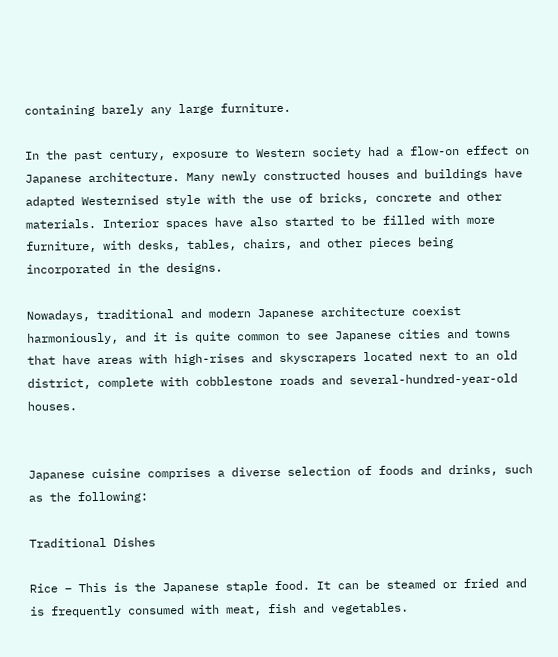containing barely any large furniture.

In the past century, exposure to Western society had a flow-on effect on Japanese architecture. Many newly constructed houses and buildings have adapted Westernised style with the use of bricks, concrete and other materials. Interior spaces have also started to be filled with more furniture, with desks, tables, chairs, and other pieces being incorporated in the designs.

Nowadays, traditional and modern Japanese architecture coexist harmoniously, and it is quite common to see Japanese cities and towns that have areas with high-rises and skyscrapers located next to an old district, complete with cobblestone roads and several-hundred-year-old houses.


Japanese cuisine comprises a diverse selection of foods and drinks, such as the following:

Traditional Dishes

Rice – This is the Japanese staple food. It can be steamed or fried and is frequently consumed with meat, fish and vegetables.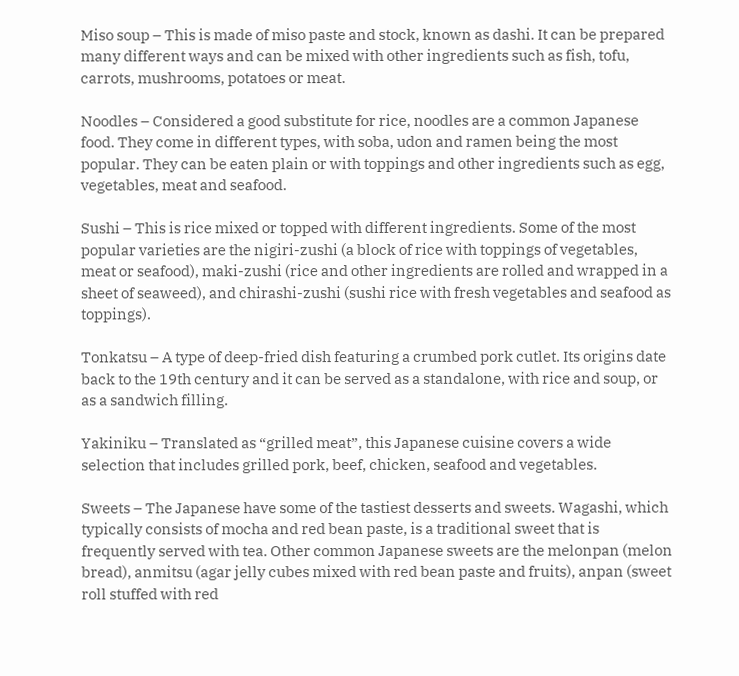Miso soup – This is made of miso paste and stock, known as dashi. It can be prepared many different ways and can be mixed with other ingredients such as fish, tofu, carrots, mushrooms, potatoes or meat.

Noodles – Considered a good substitute for rice, noodles are a common Japanese food. They come in different types, with soba, udon and ramen being the most popular. They can be eaten plain or with toppings and other ingredients such as egg, vegetables, meat and seafood.

Sushi – This is rice mixed or topped with different ingredients. Some of the most popular varieties are the nigiri-zushi (a block of rice with toppings of vegetables, meat or seafood), maki-zushi (rice and other ingredients are rolled and wrapped in a sheet of seaweed), and chirashi-zushi (sushi rice with fresh vegetables and seafood as toppings).

Tonkatsu – A type of deep-fried dish featuring a crumbed pork cutlet. Its origins date back to the 19th century and it can be served as a standalone, with rice and soup, or as a sandwich filling.

Yakiniku – Translated as “grilled meat”, this Japanese cuisine covers a wide selection that includes grilled pork, beef, chicken, seafood and vegetables.

Sweets – The Japanese have some of the tastiest desserts and sweets. Wagashi, which typically consists of mocha and red bean paste, is a traditional sweet that is frequently served with tea. Other common Japanese sweets are the melonpan (melon bread), anmitsu (agar jelly cubes mixed with red bean paste and fruits), anpan (sweet roll stuffed with red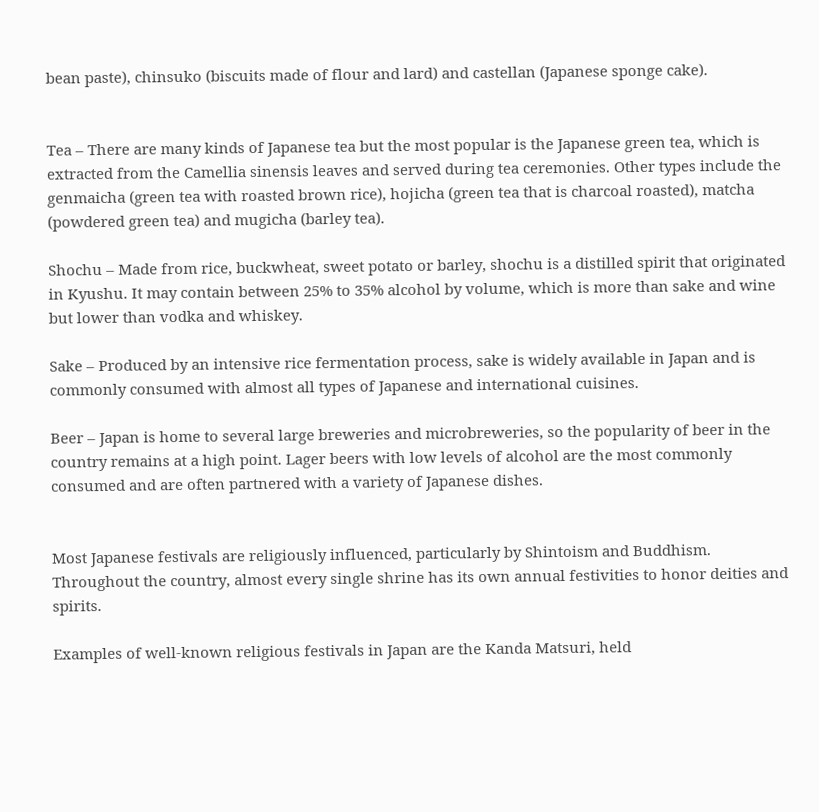bean paste), chinsuko (biscuits made of flour and lard) and castellan (Japanese sponge cake).


Tea – There are many kinds of Japanese tea but the most popular is the Japanese green tea, which is extracted from the Camellia sinensis leaves and served during tea ceremonies. Other types include the genmaicha (green tea with roasted brown rice), hojicha (green tea that is charcoal roasted), matcha (powdered green tea) and mugicha (barley tea).

Shochu – Made from rice, buckwheat, sweet potato or barley, shochu is a distilled spirit that originated in Kyushu. It may contain between 25% to 35% alcohol by volume, which is more than sake and wine but lower than vodka and whiskey.

Sake – Produced by an intensive rice fermentation process, sake is widely available in Japan and is commonly consumed with almost all types of Japanese and international cuisines.

Beer – Japan is home to several large breweries and microbreweries, so the popularity of beer in the country remains at a high point. Lager beers with low levels of alcohol are the most commonly consumed and are often partnered with a variety of Japanese dishes.


Most Japanese festivals are religiously influenced, particularly by Shintoism and Buddhism. Throughout the country, almost every single shrine has its own annual festivities to honor deities and spirits.

Examples of well-known religious festivals in Japan are the Kanda Matsuri, held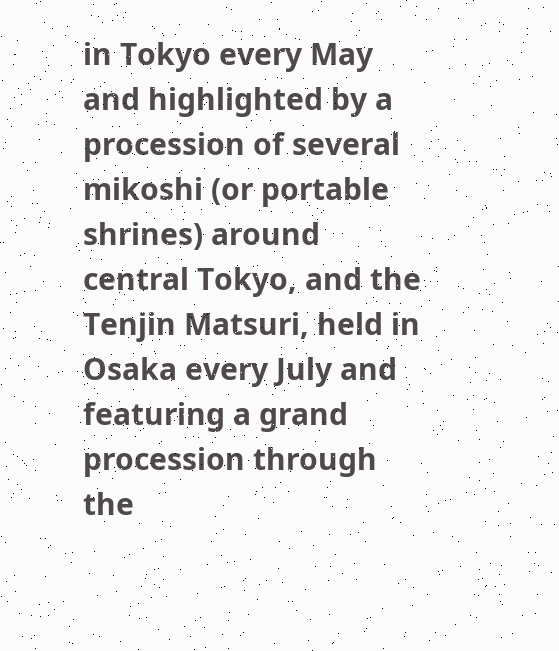in Tokyo every May and highlighted by a procession of several mikoshi (or portable shrines) around central Tokyo, and the Tenjin Matsuri, held in Osaka every July and featuring a grand procession through the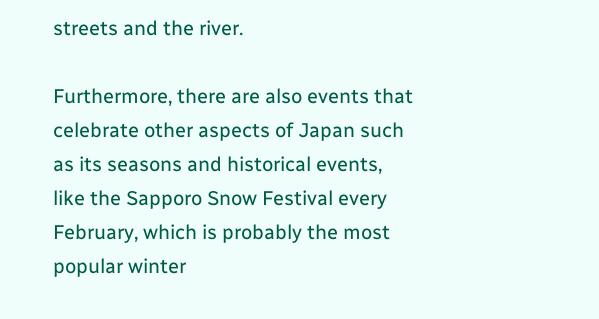streets and the river.

Furthermore, there are also events that celebrate other aspects of Japan such as its seasons and historical events, like the Sapporo Snow Festival every February, which is probably the most popular winter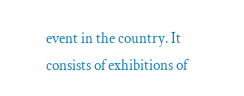event in the country. It consists of exhibitions of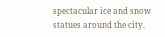spectacular ice and snow statues around the city.